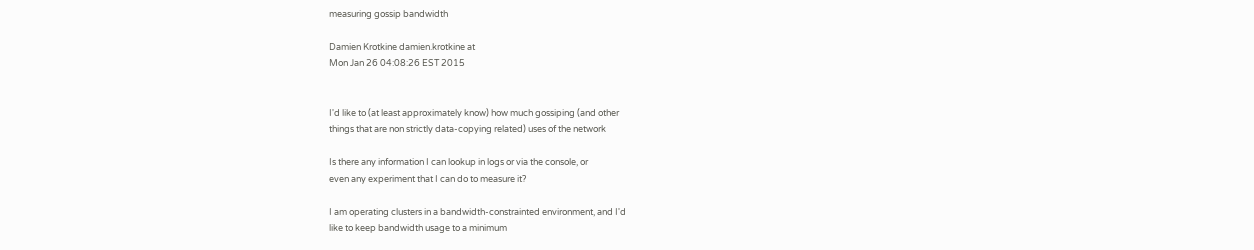measuring gossip bandwidth

Damien Krotkine damien.krotkine at
Mon Jan 26 04:08:26 EST 2015


I'd like to (at least approximately know) how much gossiping (and other
things that are non strictly data-copying related) uses of the network

Is there any information I can lookup in logs or via the console, or
even any experiment that I can do to measure it?

I am operating clusters in a bandwidth-constrainted environment, and I'd
like to keep bandwidth usage to a minimum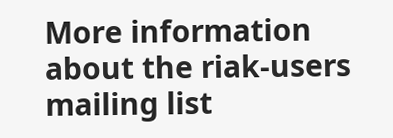More information about the riak-users mailing list